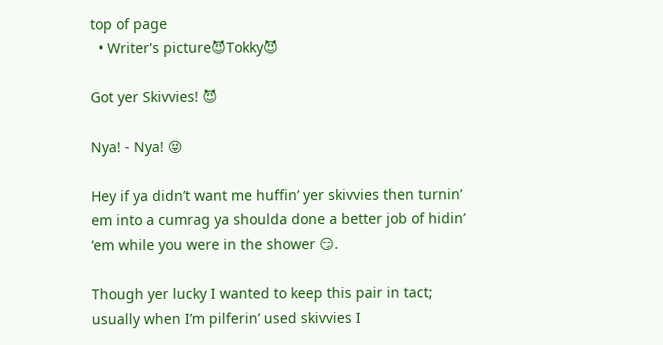top of page
  • Writer's picture😈Tokky😈

Got yer Skivvies! 😈

Nya! - Nya! 😝

Hey if ya didn’t want me huffin’ yer skivvies then turnin’ em into a cumrag ya shoulda done a better job of hidin’ ‘em while you were in the shower 😏.

Though yer lucky I wanted to keep this pair in tact; usually when I’m pilferin’ used skivvies I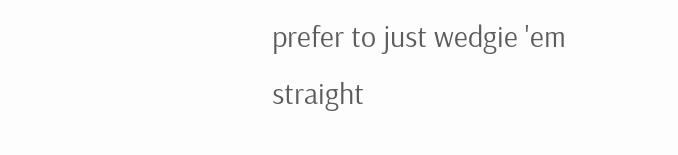prefer to just wedgie 'em straight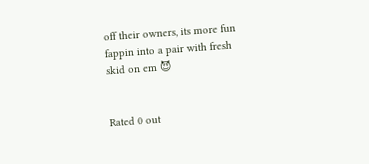off their owners, its more fun fappin into a pair with fresh skid on em 😈


Rated 0 out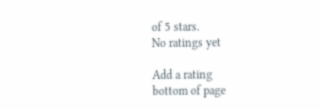of 5 stars.
No ratings yet

Add a rating
bottom of page